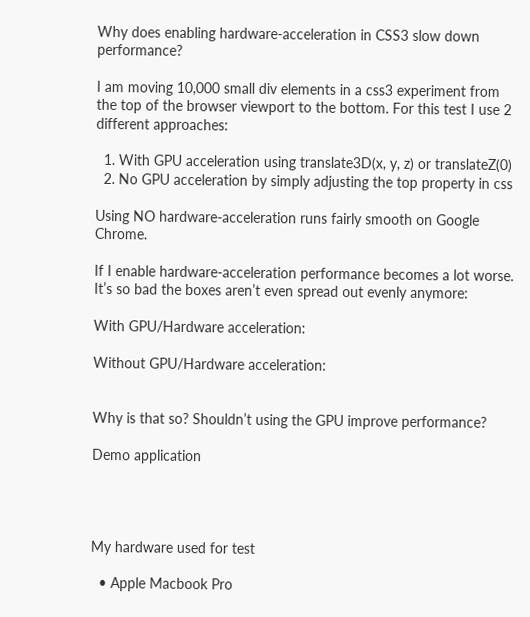Why does enabling hardware-acceleration in CSS3 slow down performance?

I am moving 10,000 small div elements in a css3 experiment from the top of the browser viewport to the bottom. For this test I use 2 different approaches:

  1. With GPU acceleration using translate3D(x, y, z) or translateZ(0)
  2. No GPU acceleration by simply adjusting the top property in css

Using NO hardware-acceleration runs fairly smooth on Google Chrome.

If I enable hardware-acceleration performance becomes a lot worse. It’s so bad the boxes aren’t even spread out evenly anymore:

With GPU/Hardware acceleration:

Without GPU/Hardware acceleration:


Why is that so? Shouldn’t using the GPU improve performance?

Demo application




My hardware used for test

  • Apple Macbook Pro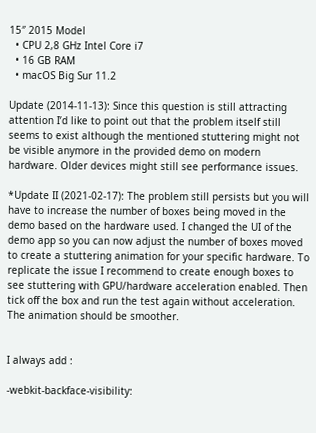15″ 2015 Model
  • CPU 2,8 GHz Intel Core i7
  • 16 GB RAM
  • macOS Big Sur 11.2

Update (2014-11-13): Since this question is still attracting attention I’d like to point out that the problem itself still seems to exist although the mentioned stuttering might not be visible anymore in the provided demo on modern hardware. Older devices might still see performance issues.

*Update II (2021-02-17): The problem still persists but you will have to increase the number of boxes being moved in the demo based on the hardware used. I changed the UI of the demo app so you can now adjust the number of boxes moved to create a stuttering animation for your specific hardware. To replicate the issue I recommend to create enough boxes to see stuttering with GPU/hardware acceleration enabled. Then tick off the box and run the test again without acceleration. The animation should be smoother.


I always add :

-webkit-backface-visibility: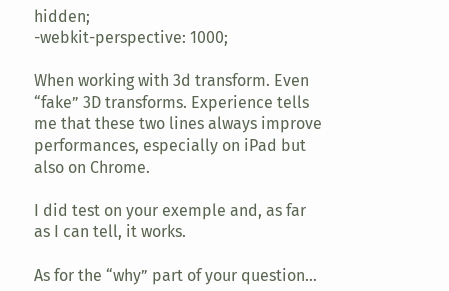hidden;
-webkit-perspective: 1000;

When working with 3d transform. Even “fake” 3D transforms. Experience tells me that these two lines always improve performances, especially on iPad but also on Chrome.

I did test on your exemple and, as far as I can tell, it works.

As for the “why” part of your question…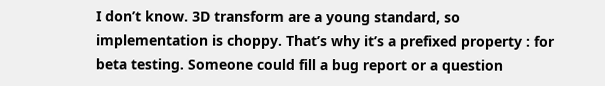I don’t know. 3D transform are a young standard, so implementation is choppy. That’s why it’s a prefixed property : for beta testing. Someone could fill a bug report or a question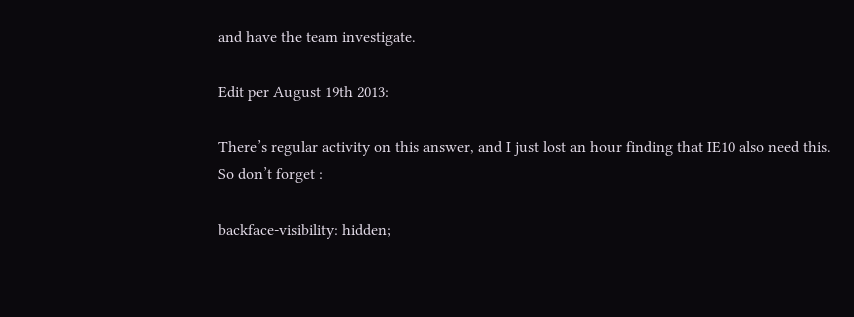and have the team investigate.

Edit per August 19th 2013:

There’s regular activity on this answer, and I just lost an hour finding that IE10 also need this.
So don’t forget :

backface-visibility: hidden;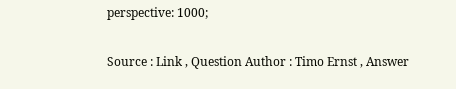perspective: 1000;

Source : Link , Question Author : Timo Ernst , Answer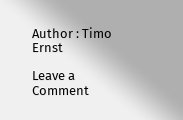Author : Timo Ernst

Leave a Comment